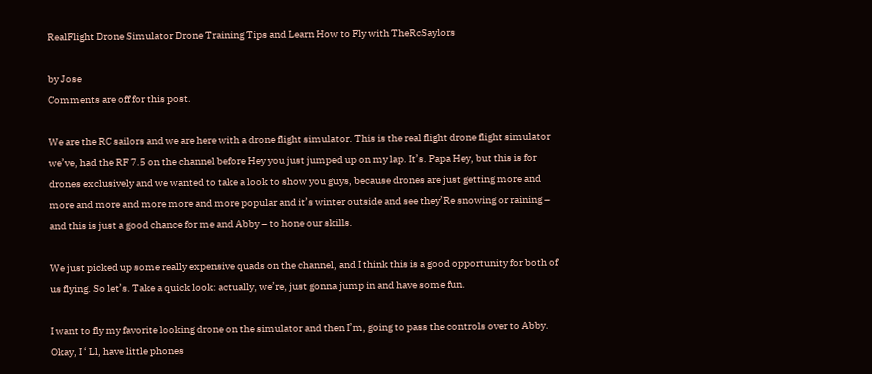RealFlight Drone Simulator Drone Training Tips and Learn How to Fly with TheRcSaylors

by Jose
Comments are off for this post.

We are the RC sailors and we are here with a drone flight simulator. This is the real flight drone flight simulator we’ve, had the RF 7.5 on the channel before Hey you just jumped up on my lap. It’s. Papa Hey, but this is for drones exclusively and we wanted to take a look to show you guys, because drones are just getting more and more and more and more more and more popular and it’s winter outside and see they’Re snowing or raining – and this is just a good chance for me and Abby – to hone our skills.

We just picked up some really expensive quads on the channel, and I think this is a good opportunity for both of us flying. So let’s. Take a quick look: actually, we’re, just gonna jump in and have some fun.

I want to fly my favorite looking drone on the simulator and then I’m, going to pass the controls over to Abby. Okay, I ‘ Ll, have little phones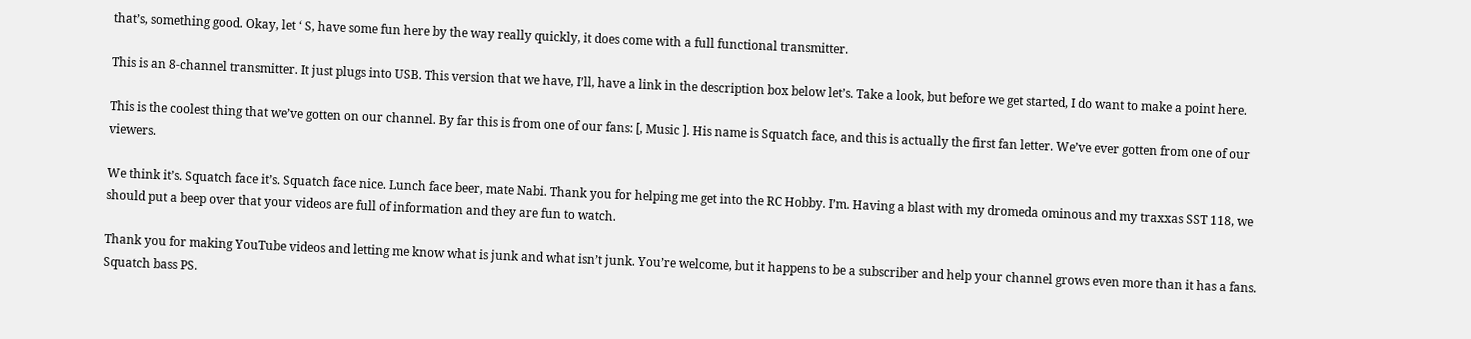that’s, something good. Okay, let ‘ S, have some fun here by the way really quickly, it does come with a full functional transmitter.

This is an 8-channel transmitter. It just plugs into USB. This version that we have, I’ll, have a link in the description box below let’s. Take a look, but before we get started, I do want to make a point here.

This is the coolest thing that we’ve gotten on our channel. By far this is from one of our fans: [, Music ]. His name is Squatch face, and this is actually the first fan letter. We’ve ever gotten from one of our viewers.

We think it’s. Squatch face it’s. Squatch face nice. Lunch face beer, mate Nabi. Thank you for helping me get into the RC Hobby. I’m. Having a blast with my dromeda ominous and my traxxas SST 118, we should put a beep over that your videos are full of information and they are fun to watch.

Thank you for making YouTube videos and letting me know what is junk and what isn’t junk. You’re welcome, but it happens to be a subscriber and help your channel grows even more than it has a fans. Squatch bass PS.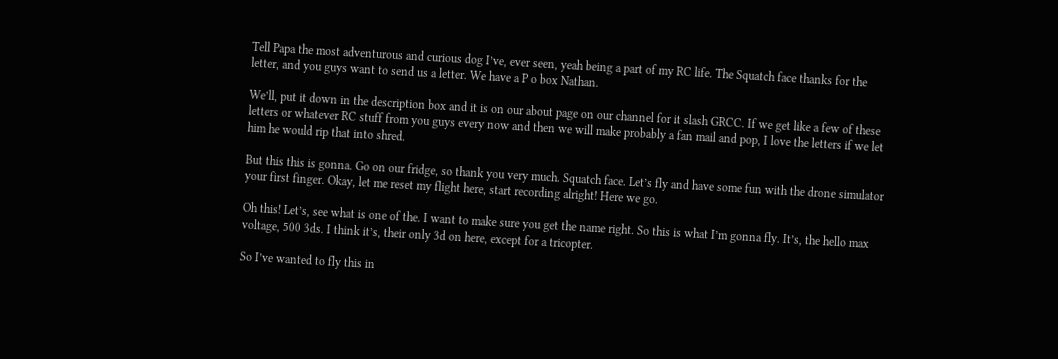Tell Papa the most adventurous and curious dog I’ve, ever seen, yeah being a part of my RC life. The Squatch face thanks for the letter, and you guys want to send us a letter. We have a P o box Nathan.

We’ll, put it down in the description box and it is on our about page on our channel for it slash GRCC. If we get like a few of these letters or whatever RC stuff from you guys every now and then we will make probably a fan mail and pop, I love the letters if we let him he would rip that into shred.

But this this is gonna. Go on our fridge, so thank you very much. Squatch face. Let’s fly and have some fun with the drone simulator your first finger. Okay, let me reset my flight here, start recording alright! Here we go.

Oh this! Let’s, see what is one of the. I want to make sure you get the name right. So this is what I’m gonna fly. It’s, the hello max voltage, 500 3ds. I think it’s, their only 3d on here, except for a tricopter.

So I’ve wanted to fly this in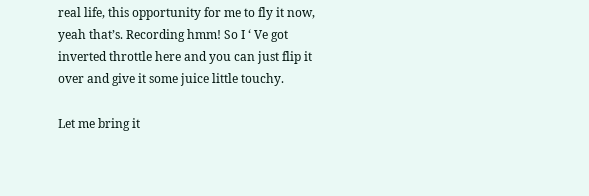real life, this opportunity for me to fly it now, yeah that’s. Recording hmm! So I ‘ Ve got inverted throttle here and you can just flip it over and give it some juice little touchy.

Let me bring it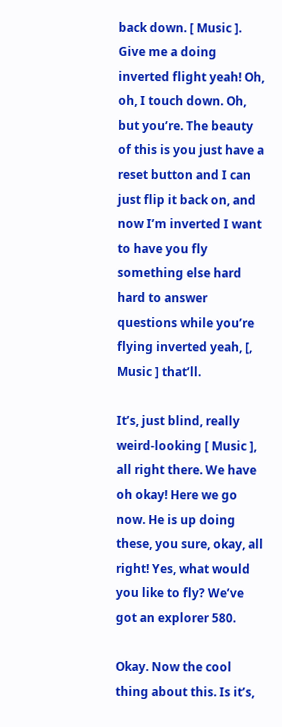back down. [ Music ]. Give me a doing inverted flight yeah! Oh, oh, I touch down. Oh, but you’re. The beauty of this is you just have a reset button and I can just flip it back on, and now I’m inverted I want to have you fly something else hard hard to answer questions while you’re flying inverted yeah, [, Music ] that’ll.

It’s, just blind, really weird-looking [ Music ], all right there. We have oh okay! Here we go now. He is up doing these, you sure, okay, all right! Yes, what would you like to fly? We’ve got an explorer 580.

Okay. Now the cool thing about this. Is it’s,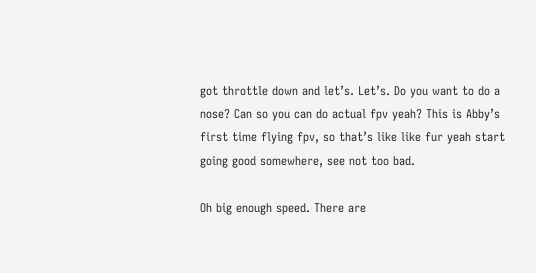got throttle down and let’s. Let’s. Do you want to do a nose? Can so you can do actual fpv yeah? This is Abby’s first time flying fpv, so that’s like like fur yeah start going good somewhere, see not too bad.

Oh big enough speed. There are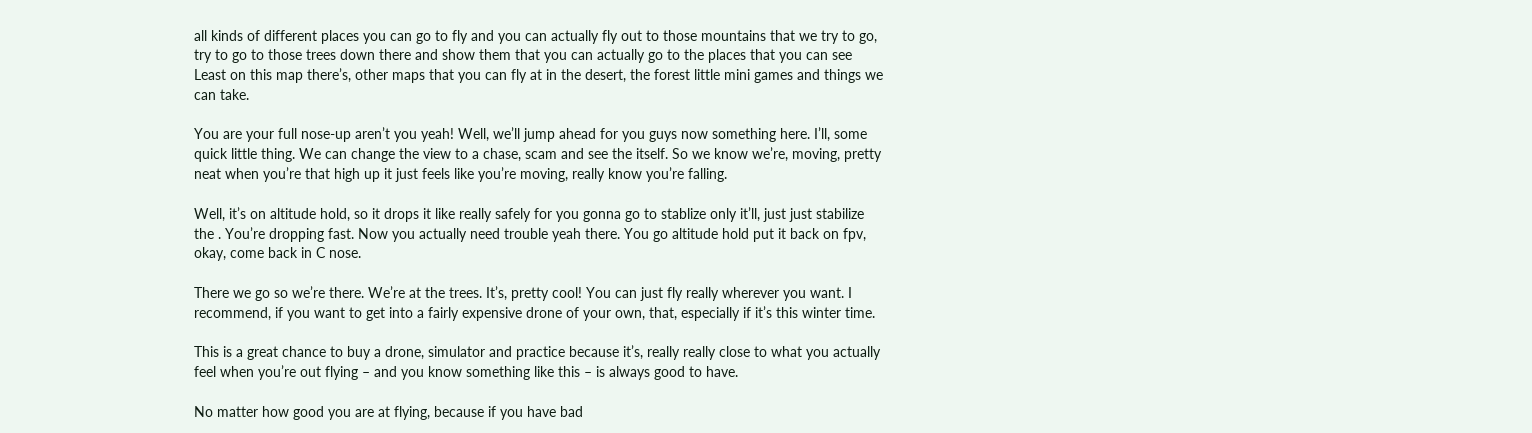all kinds of different places you can go to fly and you can actually fly out to those mountains that we try to go, try to go to those trees down there and show them that you can actually go to the places that you can see Least on this map there’s, other maps that you can fly at in the desert, the forest little mini games and things we can take.

You are your full nose-up aren’t you yeah! Well, we’ll jump ahead for you guys now something here. I’ll, some quick little thing. We can change the view to a chase, scam and see the itself. So we know we’re, moving, pretty neat when you’re that high up it just feels like you’re moving, really know you’re falling.

Well, it’s on altitude hold, so it drops it like really safely for you gonna go to stablize only it’ll, just just stabilize the . You’re dropping fast. Now you actually need trouble yeah there. You go altitude hold put it back on fpv, okay, come back in C nose.

There we go so we’re there. We’re at the trees. It’s, pretty cool! You can just fly really wherever you want. I recommend, if you want to get into a fairly expensive drone of your own, that, especially if it’s this winter time.

This is a great chance to buy a drone, simulator and practice because it’s, really really close to what you actually feel when you’re out flying – and you know something like this – is always good to have.

No matter how good you are at flying, because if you have bad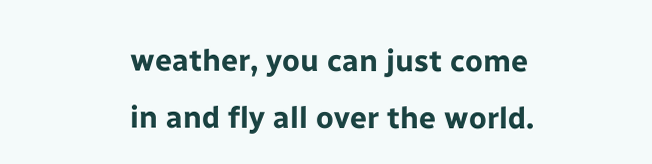weather, you can just come in and fly all over the world.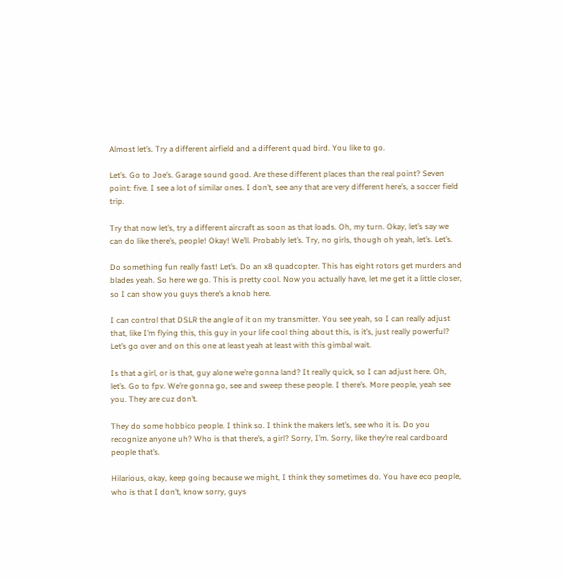Almost let’s. Try a different airfield and a different quad bird. You like to go.

Let’s. Go to Joe’s. Garage sound good. Are these different places than the real point? Seven point: five. I see a lot of similar ones. I don’t, see any that are very different here’s, a soccer field trip.

Try that now let’s, try a different aircraft as soon as that loads. Oh, my turn. Okay, let’s say we can do like there’s, people! Okay! We’ll. Probably let’s. Try, no girls, though oh yeah, let’s. Let’s.

Do something fun really fast! Let’s. Do an x8 quadcopter. This has eight rotors get murders and blades yeah. So here we go. This is pretty cool. Now you actually have, let me get it a little closer, so I can show you guys there’s a knob here.

I can control that DSLR the angle of it on my transmitter. You see yeah, so I can really adjust that, like I’m flying this, this guy in your life cool thing about this, is it’s, just really powerful? Let’s go over and on this one at least yeah at least with this gimbal wait.

Is that a girl, or is that, guy alone we’re gonna land? It really quick, so I can adjust here. Oh, let’s. Go to fpv. We’re gonna go, see and sweep these people. I there’s. More people, yeah see you. They are cuz don’t.

They do some hobbico people. I think so. I think the makers let’s, see who it is. Do you recognize anyone uh? Who is that there’s, a girl? Sorry, I’m. Sorry, like they’re real cardboard people that’s.

Hilarious, okay, keep going because we might, I think they sometimes do. You have eco people, who is that I don’t, know sorry, guys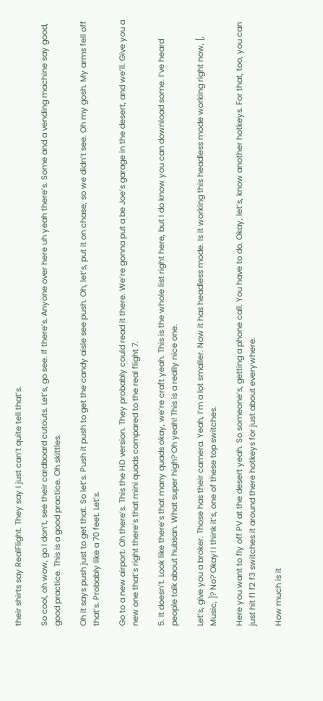their shirts say RealFlight. They say I just can’t quite tell that’s.

So cool, oh wow, go I don’t, see their cardboard cutouts. Let’s, go see. If there’s. Anyone over here uh yeah there’s. Some and a vending machine say good, good practice. This is a good practice. Oh skittles.

Oh it says push just to get that. So let’s. Push it push to get the candy aisle see push. Oh, let’s, put it on chase, so we didn’t see. Oh my gosh. My arms fell off that’s. Probably like a 70 feet. Let’s.

Go to a new airport. Oh there’s. This the HD version. They probably could read it there. We’re gonna put a be Joe’s garage in the desert, and we’ll. Give you a new one that’s right there’s that mini quads compared to the real flight 7.

5. It doesn’t. Look like there’s that many quads okay, we’re craft yeah. This is the whole list right here, but I do know you can download some. I’ve heard people talk about hubsan. What super high? Oh yeah! This is a really nice one.

Let’s, give you a broker. Those has their camera. Yeah, I’m a lot smaller. Now it has headless mode. Is it working this headless mode working right now, [, Music, ]? No? Okay! I think it’s, one of these top switches.

Here you want to fly off PV at the desert yeah. So someone’s, getting a phone call. You have to do. Okay, let’s, know another hotkeys. For that, too, you can just hit f1 f2 f3 switches it around there hotkeys for just about everywhere.

How much is it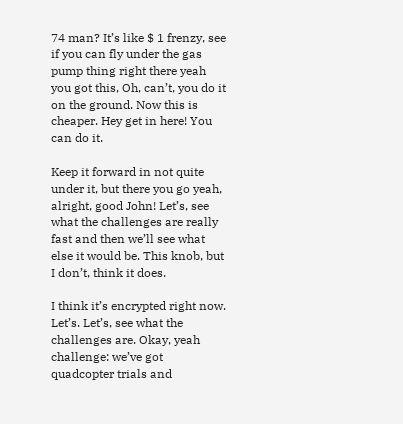74 man? It’s like $ 1 frenzy, see if you can fly under the gas pump thing right there yeah you got this, Oh, can’t, you do it on the ground. Now this is cheaper. Hey get in here! You can do it.

Keep it forward in not quite under it, but there you go yeah, alright, good John! Let’s, see what the challenges are really fast and then we’ll see what else it would be. This knob, but I don’t, think it does.

I think it’s encrypted right now. Let’s. Let’s, see what the challenges are. Okay, yeah challenge: we’ve got quadcopter trials and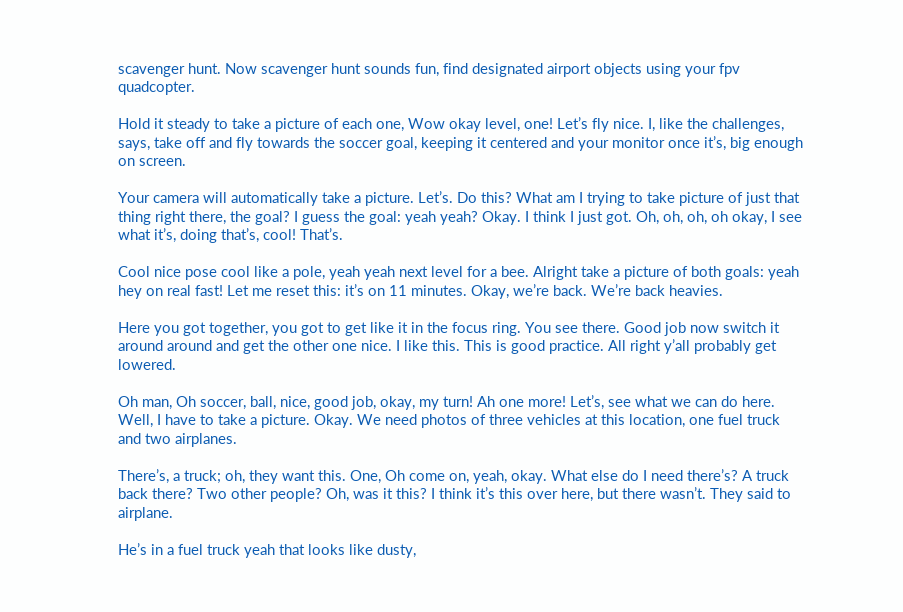scavenger hunt. Now scavenger hunt sounds fun, find designated airport objects using your fpv quadcopter.

Hold it steady to take a picture of each one, Wow okay level, one! Let’s fly nice. I, like the challenges, says, take off and fly towards the soccer goal, keeping it centered and your monitor once it’s, big enough on screen.

Your camera will automatically take a picture. Let’s. Do this? What am I trying to take picture of just that thing right there, the goal? I guess the goal: yeah yeah? Okay. I think I just got. Oh, oh, oh, oh okay, I see what it’s, doing that’s, cool! That’s.

Cool nice pose cool like a pole, yeah yeah next level for a bee. Alright take a picture of both goals: yeah hey on real fast! Let me reset this: it’s on 11 minutes. Okay, we’re back. We’re back heavies.

Here you got together, you got to get like it in the focus ring. You see there. Good job now switch it around around and get the other one nice. I like this. This is good practice. All right y’all probably get lowered.

Oh man, Oh soccer, ball, nice, good job, okay, my turn! Ah one more! Let’s, see what we can do here. Well, I have to take a picture. Okay. We need photos of three vehicles at this location, one fuel truck and two airplanes.

There’s, a truck; oh, they want this. One, Oh come on, yeah, okay. What else do I need there’s? A truck back there? Two other people? Oh, was it this? I think it’s this over here, but there wasn’t. They said to airplane.

He’s in a fuel truck yeah that looks like dusty,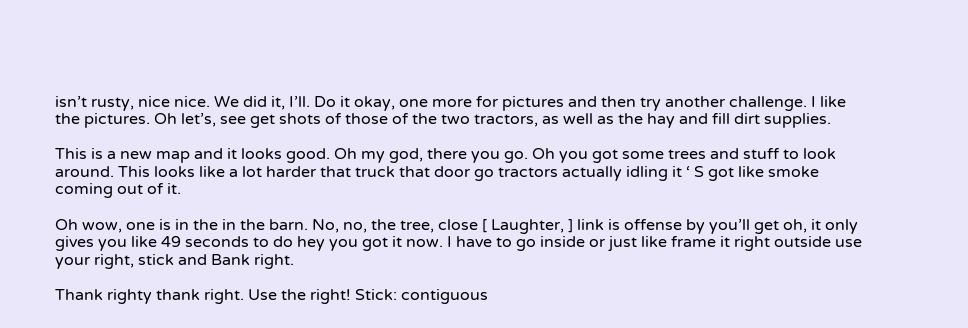isn’t rusty, nice nice. We did it, I’ll. Do it okay, one more for pictures and then try another challenge. I like the pictures. Oh let’s, see get shots of those of the two tractors, as well as the hay and fill dirt supplies.

This is a new map and it looks good. Oh my god, there you go. Oh you got some trees and stuff to look around. This looks like a lot harder that truck that door go tractors actually idling it ‘ S got like smoke coming out of it.

Oh wow, one is in the in the barn. No, no, the tree, close [ Laughter, ] link is offense by you’ll get oh, it only gives you like 49 seconds to do hey you got it now. I have to go inside or just like frame it right outside use your right, stick and Bank right.

Thank righty thank right. Use the right! Stick: contiguous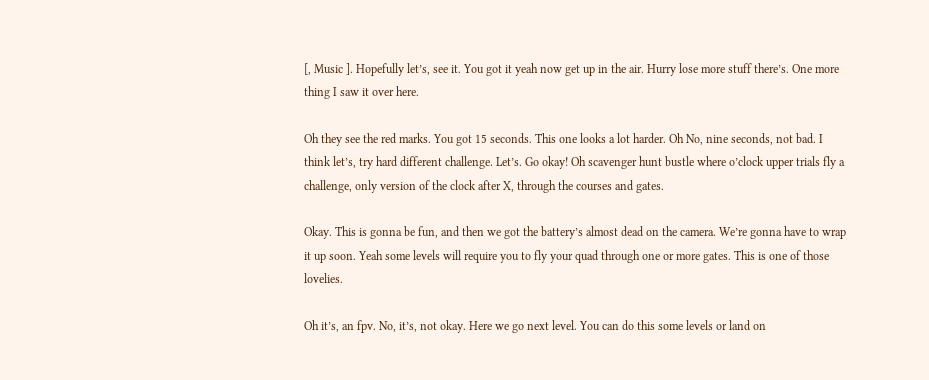[, Music ]. Hopefully let’s, see it. You got it yeah now get up in the air. Hurry lose more stuff there’s. One more thing I saw it over here.

Oh they see the red marks. You got 15 seconds. This one looks a lot harder. Oh No, nine seconds, not bad. I think let’s, try hard different challenge. Let’s. Go okay! Oh scavenger hunt bustle where o’clock upper trials fly a challenge, only version of the clock after X, through the courses and gates.

Okay. This is gonna be fun, and then we got the battery’s almost dead on the camera. We’re gonna have to wrap it up soon. Yeah some levels will require you to fly your quad through one or more gates. This is one of those lovelies.

Oh it’s, an fpv. No, it’s, not okay. Here we go next level. You can do this some levels or land on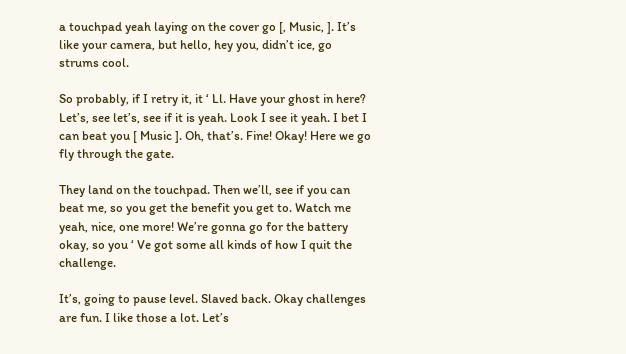a touchpad yeah laying on the cover go [, Music, ]. It’s like your camera, but hello, hey you, didn’t ice, go strums cool.

So probably, if I retry it, it ‘ Ll. Have your ghost in here? Let’s, see let’s, see if it is yeah. Look I see it yeah. I bet I can beat you [ Music ]. Oh, that’s. Fine! Okay! Here we go fly through the gate.

They land on the touchpad. Then we’ll, see if you can beat me, so you get the benefit you get to. Watch me yeah, nice, one more! We’re gonna go for the battery okay, so you ‘ Ve got some all kinds of how I quit the challenge.

It’s, going to pause level. Slaved back. Okay challenges are fun. I like those a lot. Let’s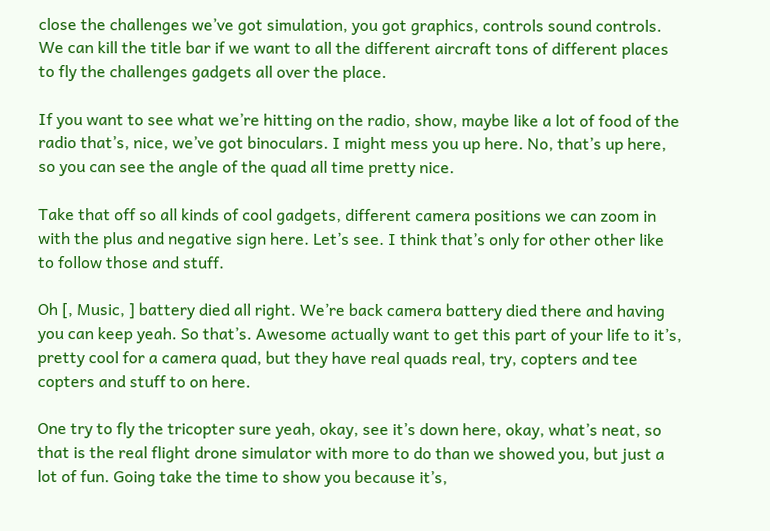close the challenges we’ve got simulation, you got graphics, controls sound controls. We can kill the title bar if we want to all the different aircraft tons of different places to fly the challenges gadgets all over the place.

If you want to see what we’re hitting on the radio, show, maybe like a lot of food of the radio that’s, nice, we’ve got binoculars. I might mess you up here. No, that’s up here, so you can see the angle of the quad all time pretty nice.

Take that off so all kinds of cool gadgets, different camera positions we can zoom in with the plus and negative sign here. Let’s see. I think that’s only for other other like to follow those and stuff.

Oh [, Music, ] battery died all right. We’re back camera battery died there and having you can keep yeah. So that’s. Awesome actually want to get this part of your life to it’s, pretty cool for a camera quad, but they have real quads real, try, copters and tee copters and stuff to on here.

One try to fly the tricopter sure yeah, okay, see it’s down here, okay, what’s neat, so that is the real flight drone simulator with more to do than we showed you, but just a lot of fun. Going take the time to show you because it’s,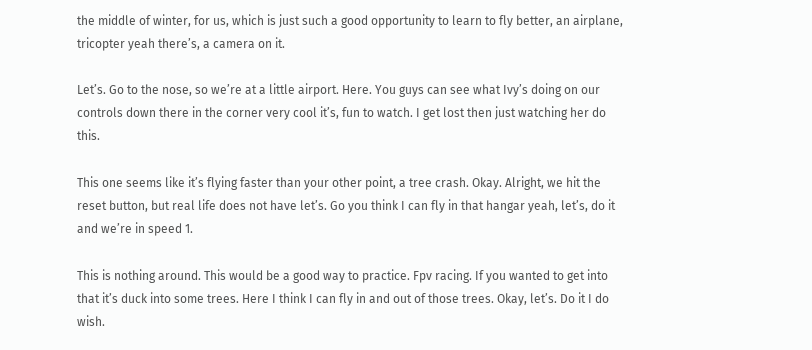the middle of winter, for us, which is just such a good opportunity to learn to fly better, an airplane, tricopter yeah there’s, a camera on it.

Let’s. Go to the nose, so we’re at a little airport. Here. You guys can see what Ivy’s doing on our controls down there in the corner very cool it’s, fun to watch. I get lost then just watching her do this.

This one seems like it’s flying faster than your other point, a tree crash. Okay. Alright, we hit the reset button, but real life does not have let’s. Go you think I can fly in that hangar yeah, let’s, do it and we’re in speed 1.

This is nothing around. This would be a good way to practice. Fpv racing. If you wanted to get into that it’s duck into some trees. Here I think I can fly in and out of those trees. Okay, let’s. Do it I do wish.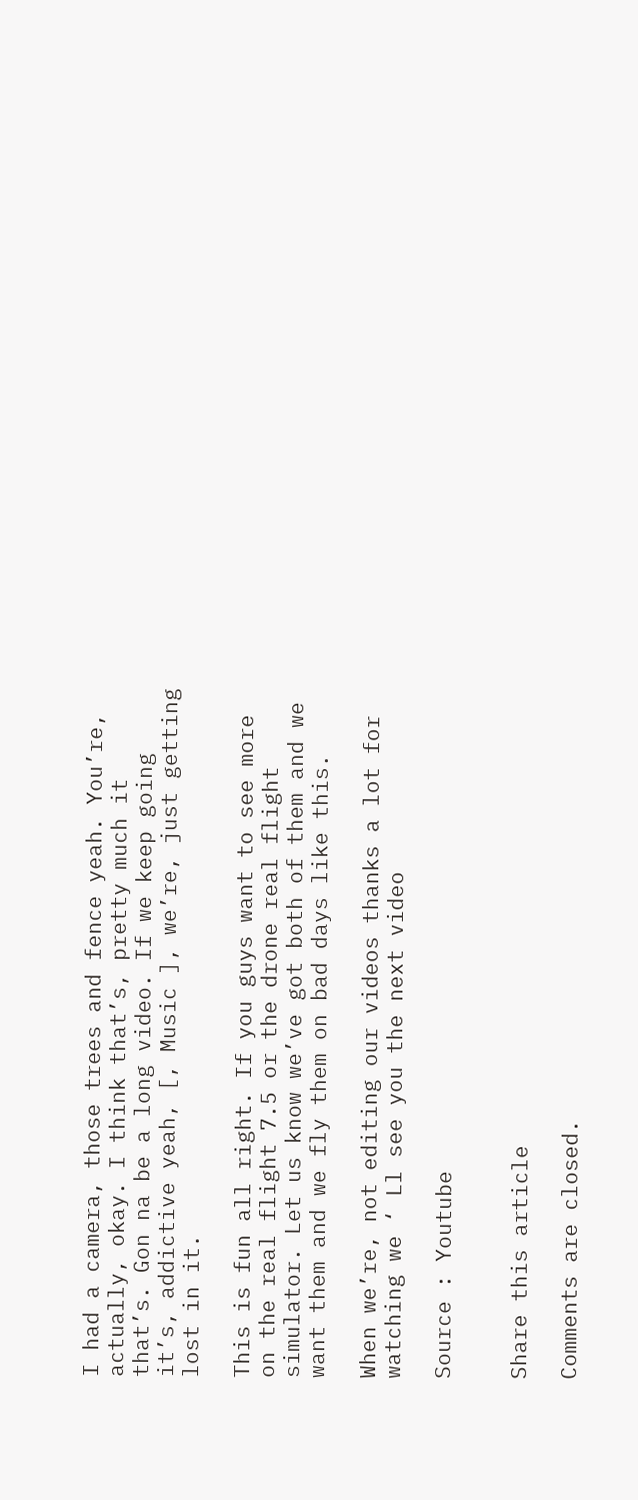I had a camera, those trees and fence yeah. You’re, actually, okay. I think that’s, pretty much it that’s. Gon na be a long video. If we keep going it’s, addictive yeah, [, Music ], we’re, just getting lost in it.

This is fun all right. If you guys want to see more on the real flight 7.5 or the drone real flight simulator. Let us know we’ve got both of them and we want them and we fly them on bad days like this.

When we’re, not editing our videos thanks a lot for watching we ‘ Ll see you the next video

Source : Youtube


Share this article

Comments are closed.